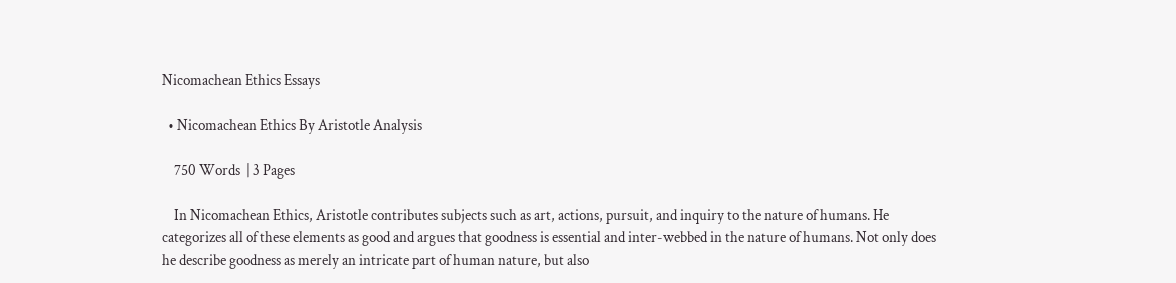Nicomachean Ethics Essays

  • Nicomachean Ethics By Aristotle Analysis

    750 Words  | 3 Pages

    In Nicomachean Ethics, Aristotle contributes subjects such as art, actions, pursuit, and inquiry to the nature of humans. He categorizes all of these elements as good and argues that goodness is essential and inter-webbed in the nature of humans. Not only does he describe goodness as merely an intricate part of human nature, but also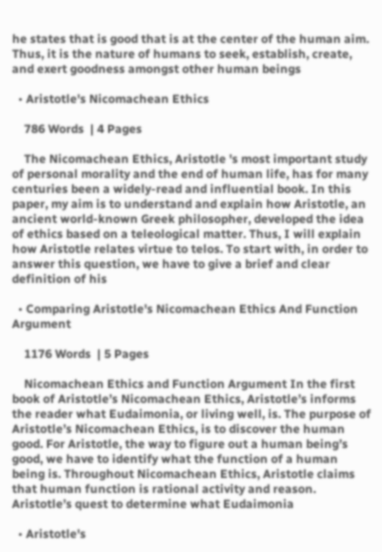he states that is good that is at the center of the human aim. Thus, it is the nature of humans to seek, establish, create, and exert goodness amongst other human beings

  • Aristotle's Nicomachean Ethics

    786 Words  | 4 Pages

    The Nicomachean Ethics, Aristotle 's most important study of personal morality and the end of human life, has for many centuries been a widely-read and influential book. In this paper, my aim is to understand and explain how Aristotle, an ancient world-known Greek philosopher, developed the idea of ethics based on a teleological matter. Thus, I will explain how Aristotle relates virtue to telos. To start with, in order to answer this question, we have to give a brief and clear definition of his

  • Comparing Aristotle's Nicomachean Ethics And Function Argument

    1176 Words  | 5 Pages

    Nicomachean Ethics and Function Argument In the first book of Aristotle’s Nicomachean Ethics, Aristotle’s informs the reader what Eudaimonia, or living well, is. The purpose of Aristotle’s Nicomachean Ethics, is to discover the human good. For Aristotle, the way to figure out a human being’s good, we have to identify what the function of a human being is. Throughout Nicomachean Ethics, Aristotle claims that human function is rational activity and reason. Aristotle’s quest to determine what Eudaimonia

  • Aristotle's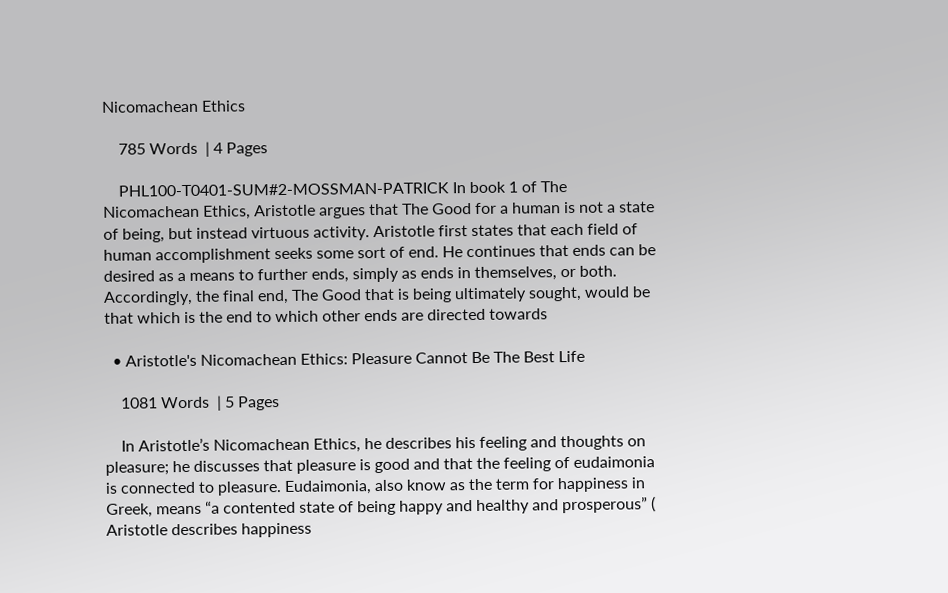Nicomachean Ethics

    785 Words  | 4 Pages

    PHL100-T0401-SUM#2-MOSSMAN-PATRICK In book 1 of The Nicomachean Ethics, Aristotle argues that The Good for a human is not a state of being, but instead virtuous activity. Aristotle first states that each field of human accomplishment seeks some sort of end. He continues that ends can be desired as a means to further ends, simply as ends in themselves, or both. Accordingly, the final end, The Good that is being ultimately sought, would be that which is the end to which other ends are directed towards

  • Aristotle's Nicomachean Ethics: Pleasure Cannot Be The Best Life

    1081 Words  | 5 Pages

    In Aristotle’s Nicomachean Ethics, he describes his feeling and thoughts on pleasure; he discusses that pleasure is good and that the feeling of eudaimonia is connected to pleasure. Eudaimonia, also know as the term for happiness in Greek, means “a contented state of being happy and healthy and prosperous” ( Aristotle describes happiness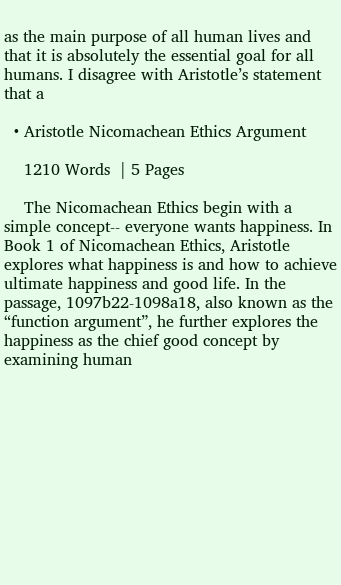as the main purpose of all human lives and that it is absolutely the essential goal for all humans. I disagree with Aristotle’s statement that a

  • Aristotle Nicomachean Ethics Argument

    1210 Words  | 5 Pages

    The Nicomachean Ethics begin with a simple concept-- everyone wants happiness. In Book 1 of Nicomachean Ethics, Aristotle explores what happiness is and how to achieve ultimate happiness and good life. In the passage, 1097b22-1098a18, also known as the “function argument”, he further explores the happiness as the chief good concept by examining human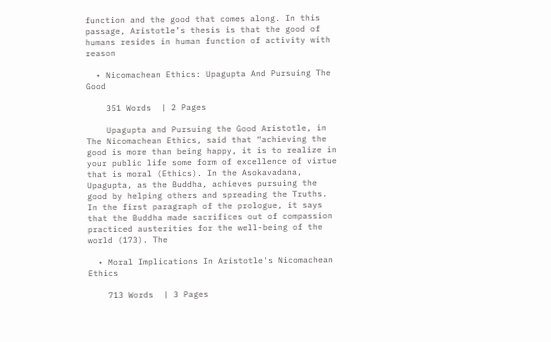function and the good that comes along. In this passage, Aristotle’s thesis is that the good of humans resides in human function of activity with reason

  • Nicomachean Ethics: Upagupta And Pursuing The Good

    351 Words  | 2 Pages

    Upagupta and Pursuing the Good Aristotle, in The Nicomachean Ethics, said that “achieving the good is more than being happy, it is to realize in your public life some form of excellence of virtue that is moral (Ethics). In the Asokavadana, Upagupta, as the Buddha, achieves pursuing the good by helping others and spreading the Truths. In the first paragraph of the prologue, it says that the Buddha made sacrifices out of compassion practiced austerities for the well-being of the world (173). The

  • Moral Implications In Aristotle's Nicomachean Ethics

    713 Words  | 3 Pages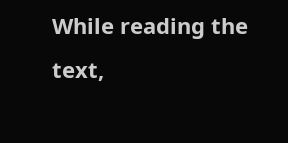While reading the text,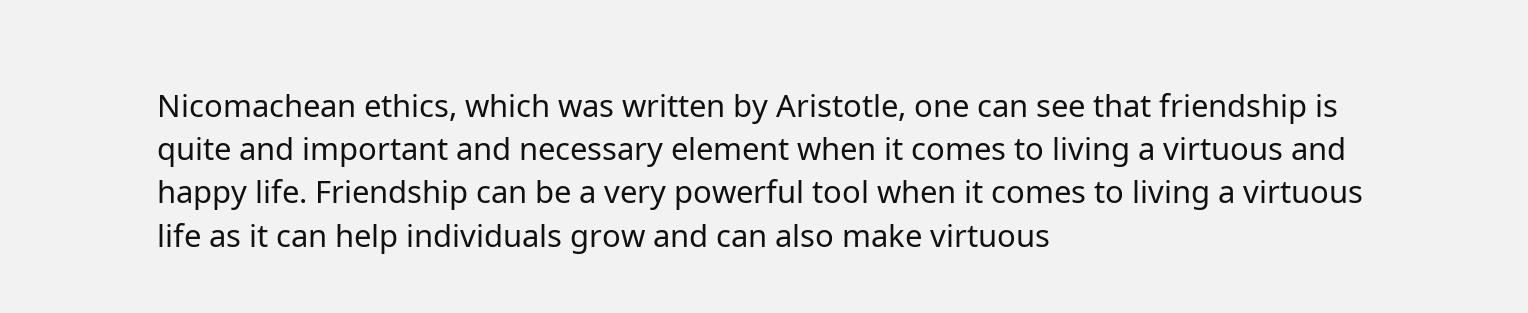Nicomachean ethics, which was written by Aristotle, one can see that friendship is quite and important and necessary element when it comes to living a virtuous and happy life. Friendship can be a very powerful tool when it comes to living a virtuous life as it can help individuals grow and can also make virtuous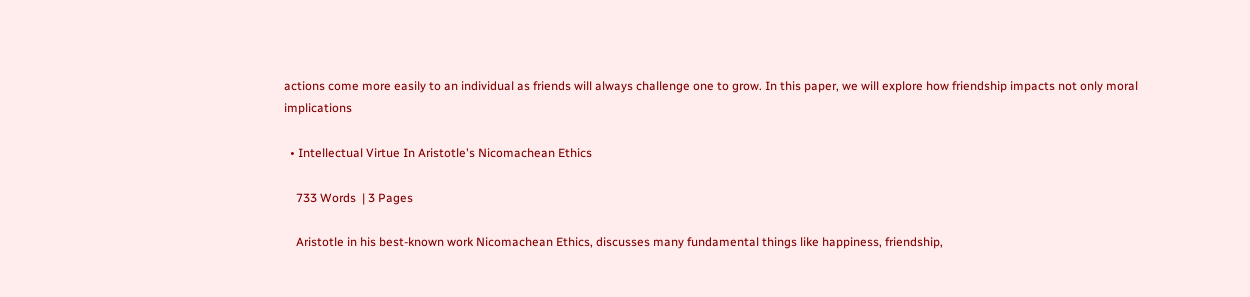actions come more easily to an individual as friends will always challenge one to grow. In this paper, we will explore how friendship impacts not only moral implications

  • Intellectual Virtue In Aristotle's Nicomachean Ethics

    733 Words  | 3 Pages

    Aristotle in his best-known work Nicomachean Ethics, discusses many fundamental things like happiness, friendship,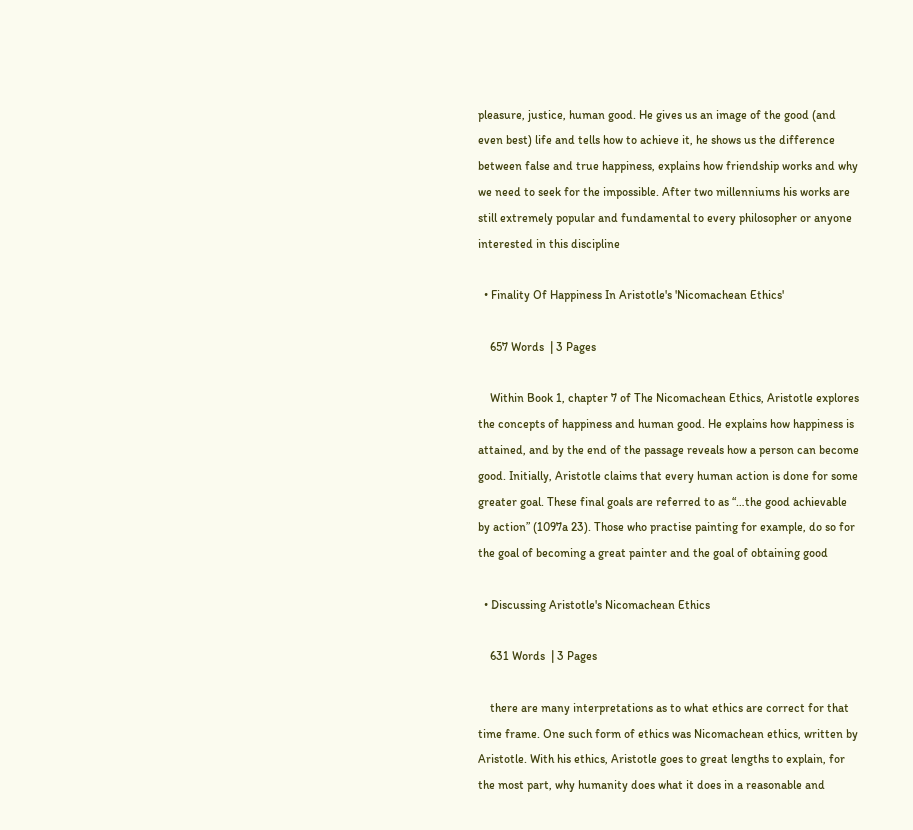pleasure, justice, human good. He gives us an image of the good (and even best) life and tells how to achieve it, he shows us the difference between false and true happiness, explains how friendship works and why we need to seek for the impossible. After two millenniums his works are still extremely popular and fundamental to every philosopher or anyone interested in this discipline

  • Finality Of Happiness In Aristotle's 'Nicomachean Ethics'

    657 Words  | 3 Pages

    Within Book 1, chapter 7 of The Nicomachean Ethics, Aristotle explores the concepts of happiness and human good. He explains how happiness is attained, and by the end of the passage reveals how a person can become good. Initially, Aristotle claims that every human action is done for some greater goal. These final goals are referred to as “…the good achievable by action” (1097a 23). Those who practise painting for example, do so for the goal of becoming a great painter and the goal of obtaining good

  • Discussing Aristotle's Nicomachean Ethics

    631 Words  | 3 Pages

    there are many interpretations as to what ethics are correct for that time frame. One such form of ethics was Nicomachean ethics, written by Aristotle. With his ethics, Aristotle goes to great lengths to explain, for the most part, why humanity does what it does in a reasonable and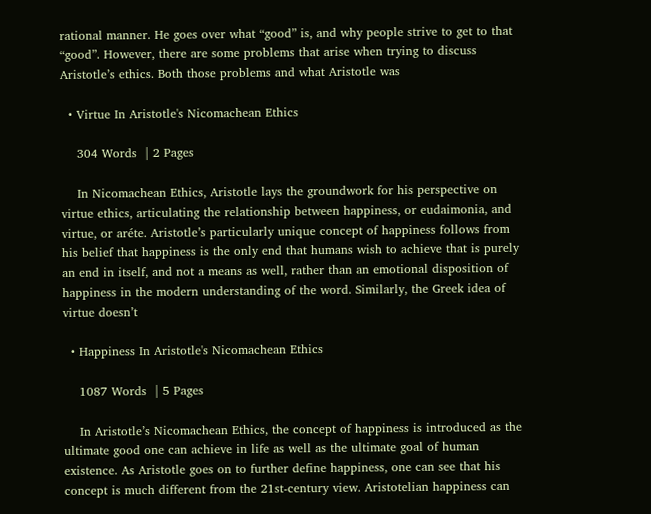rational manner. He goes over what “good” is, and why people strive to get to that “good”. However, there are some problems that arise when trying to discuss Aristotle’s ethics. Both those problems and what Aristotle was

  • Virtue In Aristotle's Nicomachean Ethics

    304 Words  | 2 Pages

    In Nicomachean Ethics, Aristotle lays the groundwork for his perspective on virtue ethics, articulating the relationship between happiness, or eudaimonia, and virtue, or aréte. Aristotle’s particularly unique concept of happiness follows from his belief that happiness is the only end that humans wish to achieve that is purely an end in itself, and not a means as well, rather than an emotional disposition of happiness in the modern understanding of the word. Similarly, the Greek idea of virtue doesn’t

  • Happiness In Aristotle's Nicomachean Ethics

    1087 Words  | 5 Pages

    In Aristotle’s Nicomachean Ethics, the concept of happiness is introduced as the ultimate good one can achieve in life as well as the ultimate goal of human existence. As Aristotle goes on to further define happiness, one can see that his concept is much different from the 21st-century view. Aristotelian happiness can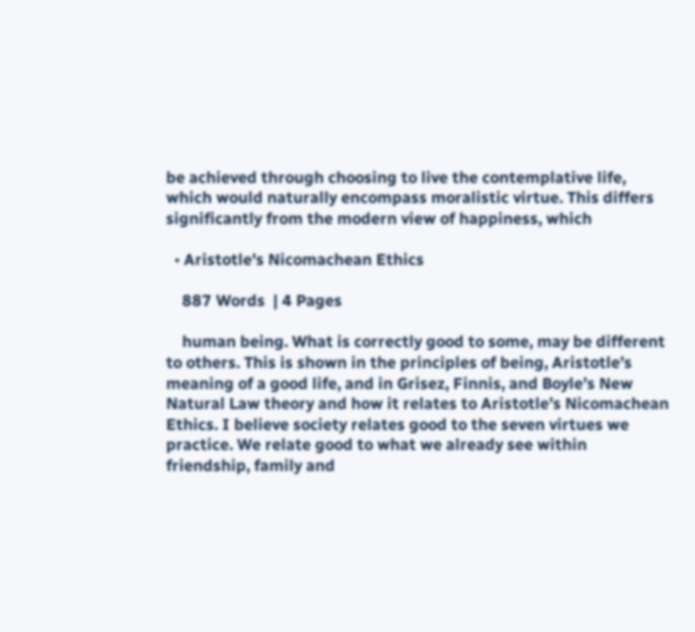be achieved through choosing to live the contemplative life, which would naturally encompass moralistic virtue. This differs significantly from the modern view of happiness, which

  • Aristotle's Nicomachean Ethics

    887 Words  | 4 Pages

    human being. What is correctly good to some, may be different to others. This is shown in the principles of being, Aristotle’s meaning of a good life, and in Grisez, Finnis, and Boyle’s New Natural Law theory and how it relates to Aristotle’s Nicomachean Ethics. I believe society relates good to the seven virtues we practice. We relate good to what we already see within friendship, family and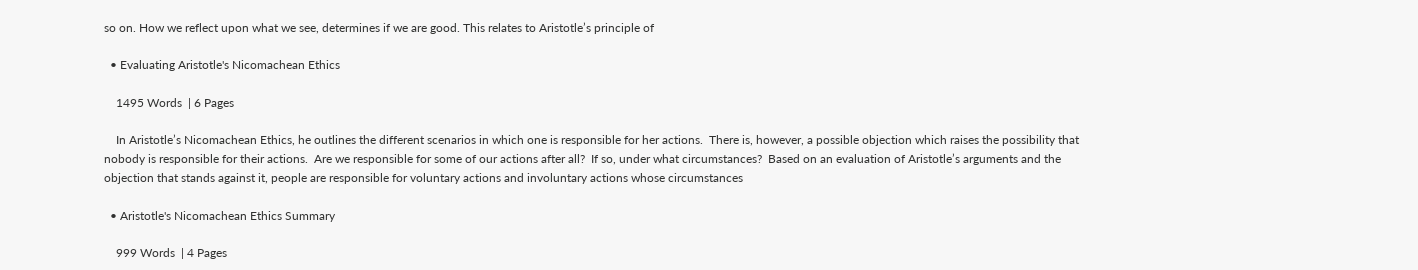so on. How we reflect upon what we see, determines if we are good. This relates to Aristotle’s principle of

  • Evaluating Aristotle's Nicomachean Ethics

    1495 Words  | 6 Pages

    In Aristotle’s Nicomachean Ethics, he outlines the different scenarios in which one is responsible for her actions.  There is, however, a possible objection which raises the possibility that nobody is responsible for their actions.  Are we responsible for some of our actions after all?  If so, under what circumstances?  Based on an evaluation of Aristotle’s arguments and the objection that stands against it, people are responsible for voluntary actions and involuntary actions whose circumstances

  • Aristotle's Nicomachean Ethics Summary

    999 Words  | 4 Pages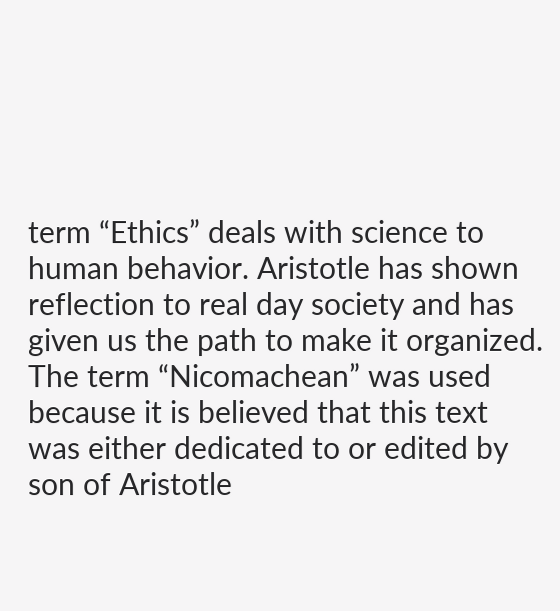term “Ethics” deals with science to human behavior. Aristotle has shown reflection to real day society and has given us the path to make it organized. The term “Nicomachean” was used because it is believed that this text was either dedicated to or edited by son of Aristotle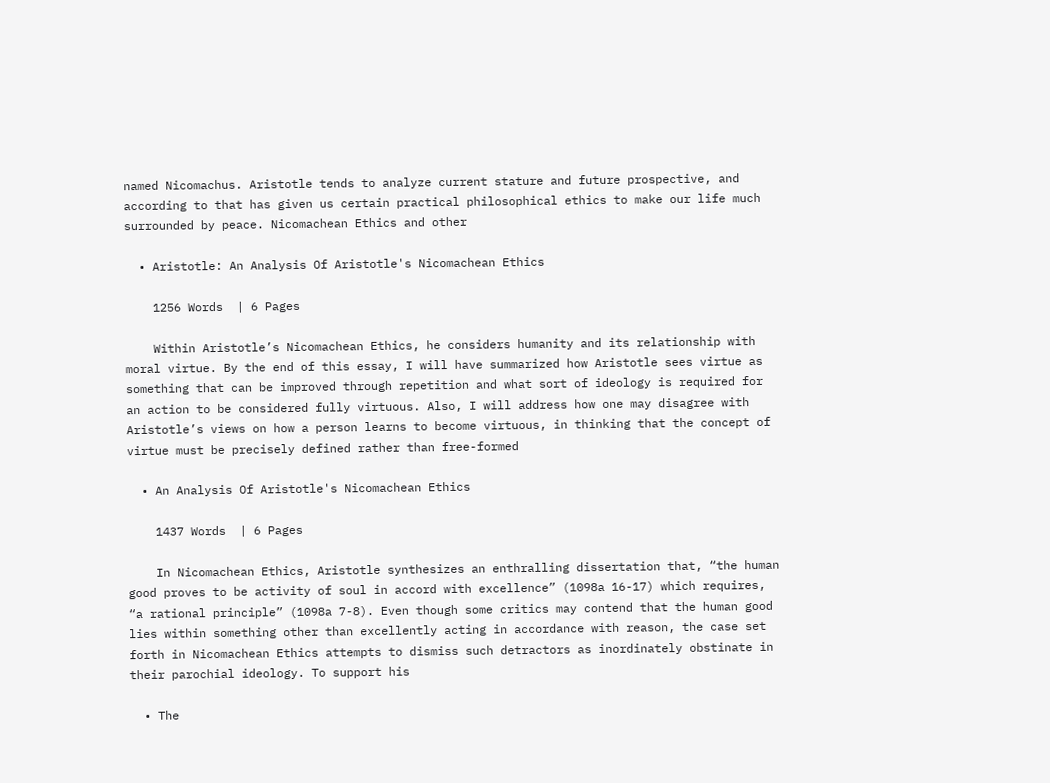named Nicomachus. Aristotle tends to analyze current stature and future prospective, and according to that has given us certain practical philosophical ethics to make our life much surrounded by peace. Nicomachean Ethics and other

  • Aristotle: An Analysis Of Aristotle's Nicomachean Ethics

    1256 Words  | 6 Pages

    Within Aristotle’s Nicomachean Ethics, he considers humanity and its relationship with moral virtue. By the end of this essay, I will have summarized how Aristotle sees virtue as something that can be improved through repetition and what sort of ideology is required for an action to be considered fully virtuous. Also, I will address how one may disagree with Aristotle’s views on how a person learns to become virtuous, in thinking that the concept of virtue must be precisely defined rather than free-formed

  • An Analysis Of Aristotle's Nicomachean Ethics

    1437 Words  | 6 Pages

    In Nicomachean Ethics, Aristotle synthesizes an enthralling dissertation that, “the human good proves to be activity of soul in accord with excellence” (1098a 16-17) which requires, “a rational principle” (1098a 7-8). Even though some critics may contend that the human good lies within something other than excellently acting in accordance with reason, the case set forth in Nicomachean Ethics attempts to dismiss such detractors as inordinately obstinate in their parochial ideology. To support his

  • The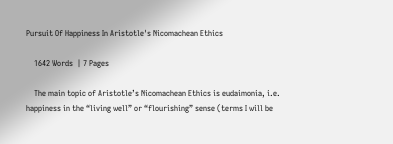Pursuit Of Happiness In Aristotle's Nicomachean Ethics

    1642 Words  | 7 Pages

    The main topic of Aristotle’s Nicomachean Ethics is eudaimonia, i.e. happiness in the “living well” or “flourishing” sense (terms I will be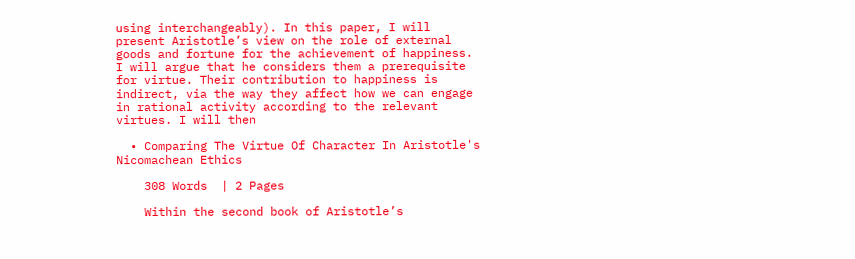using interchangeably). In this paper, I will present Aristotle’s view on the role of external goods and fortune for the achievement of happiness. I will argue that he considers them a prerequisite for virtue. Their contribution to happiness is indirect, via the way they affect how we can engage in rational activity according to the relevant virtues. I will then

  • Comparing The Virtue Of Character In Aristotle's Nicomachean Ethics

    308 Words  | 2 Pages

    Within the second book of Aristotle’s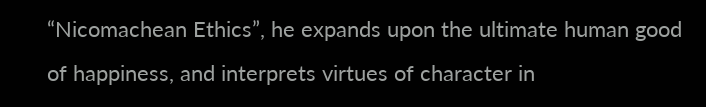“Nicomachean Ethics”, he expands upon the ultimate human good of happiness, and interprets virtues of character in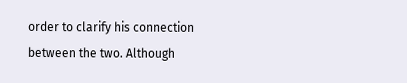order to clarify his connection between the two. Although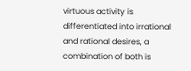virtuous activity is differentiated into irrational and rational desires, a combination of both is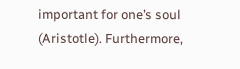important for one’s soul (Aristotle). Furthermore,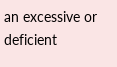an excessive or deficient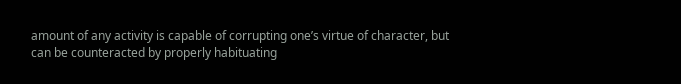amount of any activity is capable of corrupting one’s virtue of character, but can be counteracted by properly habituating